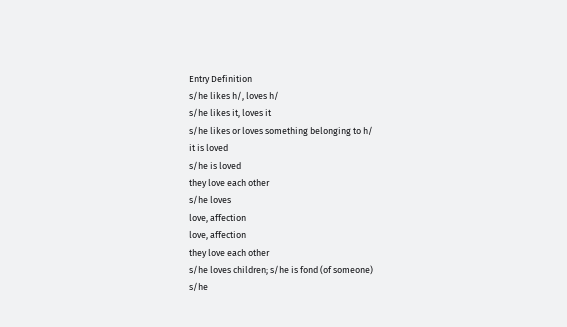Entry Definition
s/he likes h/, loves h/
s/he likes it, loves it
s/he likes or loves something belonging to h/
it is loved
s/he is loved
they love each other
s/he loves
love, affection
love, affection
they love each other
s/he loves children; s/he is fond (of someone)
s/he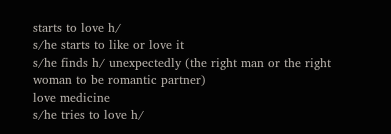starts to love h/
s/he starts to like or love it
s/he finds h/ unexpectedly (the right man or the right woman to be romantic partner)
love medicine
s/he tries to love h/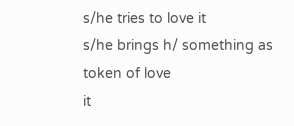s/he tries to love it
s/he brings h/ something as token of love
it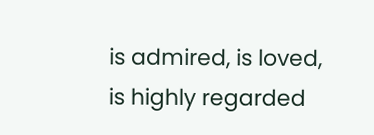is admired, is loved, is highly regarded